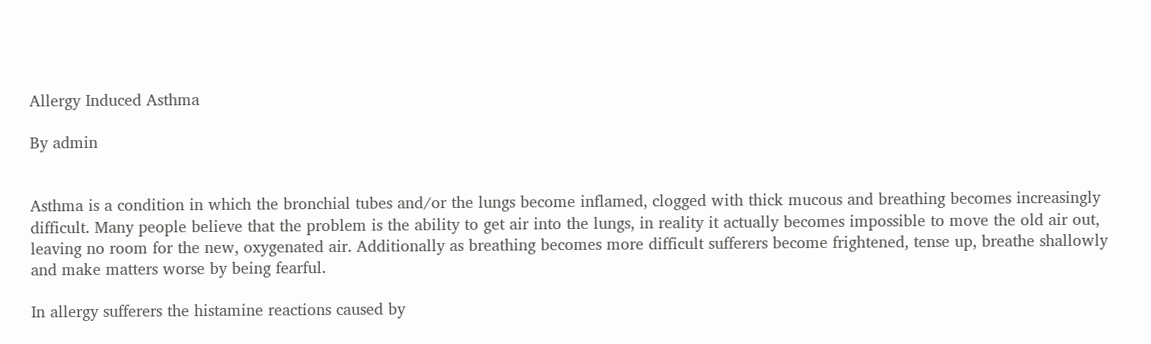Allergy Induced Asthma

By admin


Asthma is a condition in which the bronchial tubes and/or the lungs become inflamed, clogged with thick mucous and breathing becomes increasingly difficult. Many people believe that the problem is the ability to get air into the lungs, in reality it actually becomes impossible to move the old air out, leaving no room for the new, oxygenated air. Additionally as breathing becomes more difficult sufferers become frightened, tense up, breathe shallowly and make matters worse by being fearful.

In allergy sufferers the histamine reactions caused by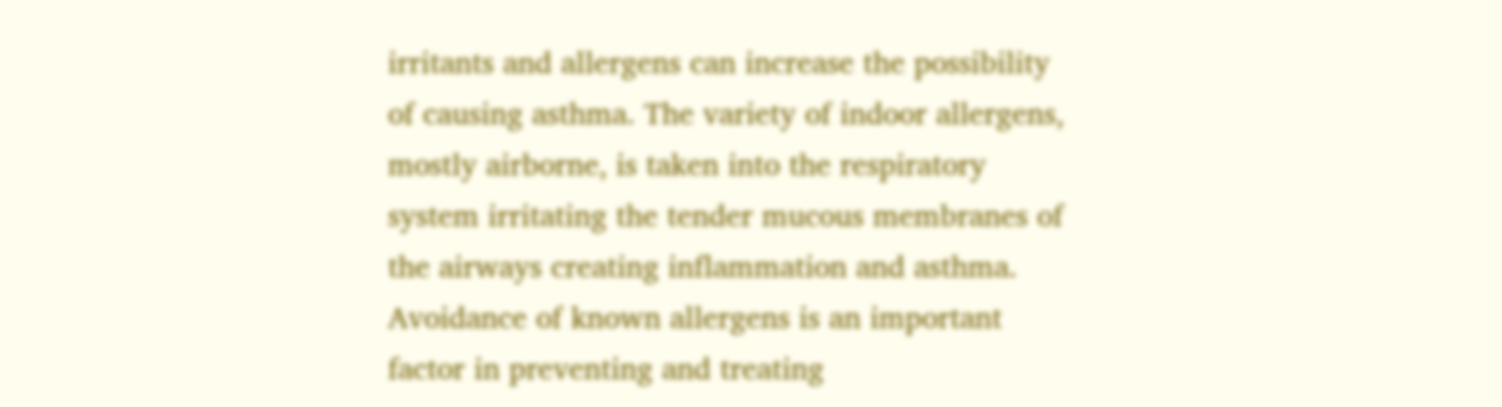irritants and allergens can increase the possibility of causing asthma. The variety of indoor allergens, mostly airborne, is taken into the respiratory system irritating the tender mucous membranes of the airways creating inflammation and asthma. Avoidance of known allergens is an important factor in preventing and treating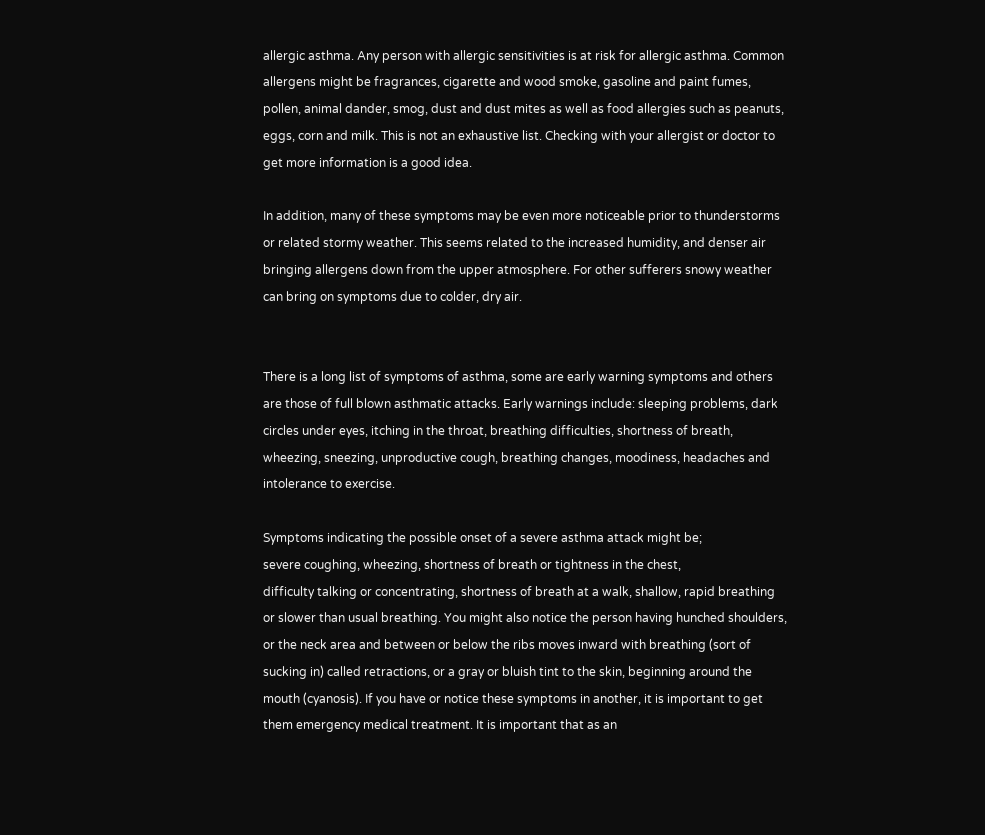allergic asthma. Any person with allergic sensitivities is at risk for allergic asthma. Common allergens might be fragrances, cigarette and wood smoke, gasoline and paint fumes, pollen, animal dander, smog, dust and dust mites as well as food allergies such as peanuts, eggs, corn and milk. This is not an exhaustive list. Checking with your allergist or doctor to get more information is a good idea.

In addition, many of these symptoms may be even more noticeable prior to thunderstorms or related stormy weather. This seems related to the increased humidity, and denser air bringing allergens down from the upper atmosphere. For other sufferers snowy weather can bring on symptoms due to colder, dry air.


There is a long list of symptoms of asthma, some are early warning symptoms and others are those of full blown asthmatic attacks. Early warnings include: sleeping problems, dark circles under eyes, itching in the throat, breathing difficulties, shortness of breath, wheezing, sneezing, unproductive cough, breathing changes, moodiness, headaches and intolerance to exercise.

Symptoms indicating the possible onset of a severe asthma attack might be;
severe coughing, wheezing, shortness of breath or tightness in the chest,
difficulty talking or concentrating, shortness of breath at a walk, shallow, rapid breathing or slower than usual breathing. You might also notice the person having hunched shoulders, or the neck area and between or below the ribs moves inward with breathing (sort of sucking in) called retractions, or a gray or bluish tint to the skin, beginning around the mouth (cyanosis). If you have or notice these symptoms in another, it is important to get them emergency medical treatment. It is important that as an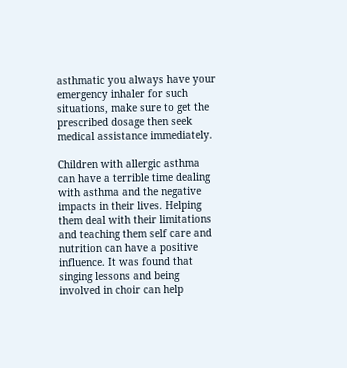asthmatic you always have your emergency inhaler for such situations, make sure to get the prescribed dosage then seek medical assistance immediately.

Children with allergic asthma can have a terrible time dealing with asthma and the negative impacts in their lives. Helping them deal with their limitations and teaching them self care and nutrition can have a positive influence. It was found that singing lessons and being involved in choir can help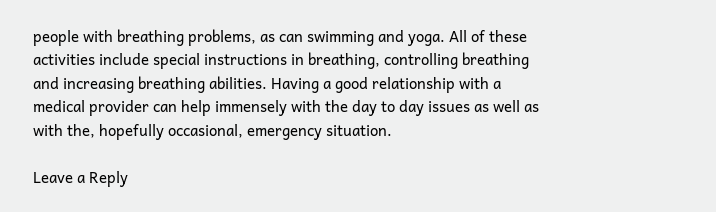people with breathing problems, as can swimming and yoga. All of these activities include special instructions in breathing, controlling breathing and increasing breathing abilities. Having a good relationship with a medical provider can help immensely with the day to day issues as well as with the, hopefully occasional, emergency situation.

Leave a Reply